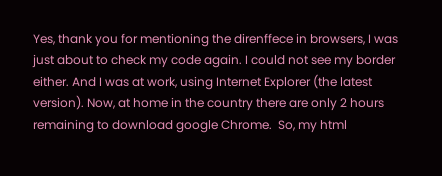Yes, thank you for mentioning the direnffece in browsers, I was just about to check my code again. I could not see my border either. And I was at work, using Internet Explorer (the latest version). Now, at home in the country there are only 2 hours remaining to download google Chrome.  So, my html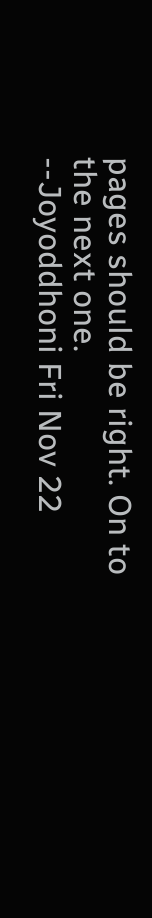pages should be right. On to the next one.
--Joyoddhoni Fri Nov 22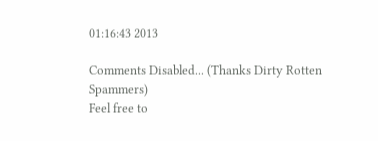01:16:43 2013

Comments Disabled... (Thanks Dirty Rotten Spammers)
Feel free to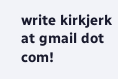write kirkjerk at gmail dot com!